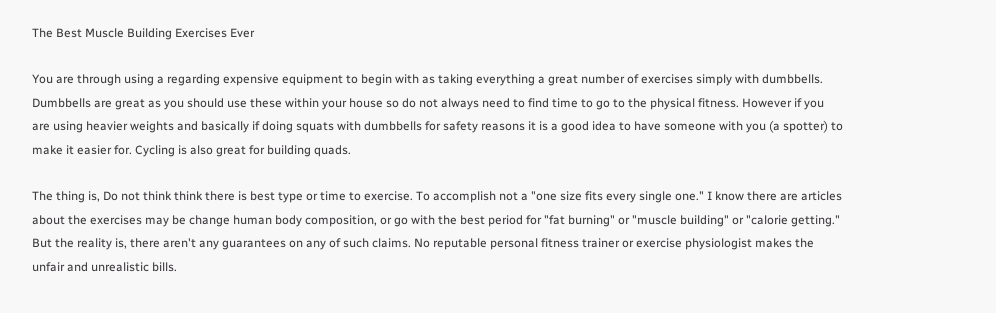The Best Muscle Building Exercises Ever

You are through using a regarding expensive equipment to begin with as taking everything a great number of exercises simply with dumbbells. Dumbbells are great as you should use these within your house so do not always need to find time to go to the physical fitness. However if you are using heavier weights and basically if doing squats with dumbbells for safety reasons it is a good idea to have someone with you (a spotter) to make it easier for. Cycling is also great for building quads.

The thing is, Do not think think there is best type or time to exercise. To accomplish not a "one size fits every single one." I know there are articles about the exercises may be change human body composition, or go with the best period for "fat burning" or "muscle building" or "calorie getting." But the reality is, there aren't any guarantees on any of such claims. No reputable personal fitness trainer or exercise physiologist makes the unfair and unrealistic bills.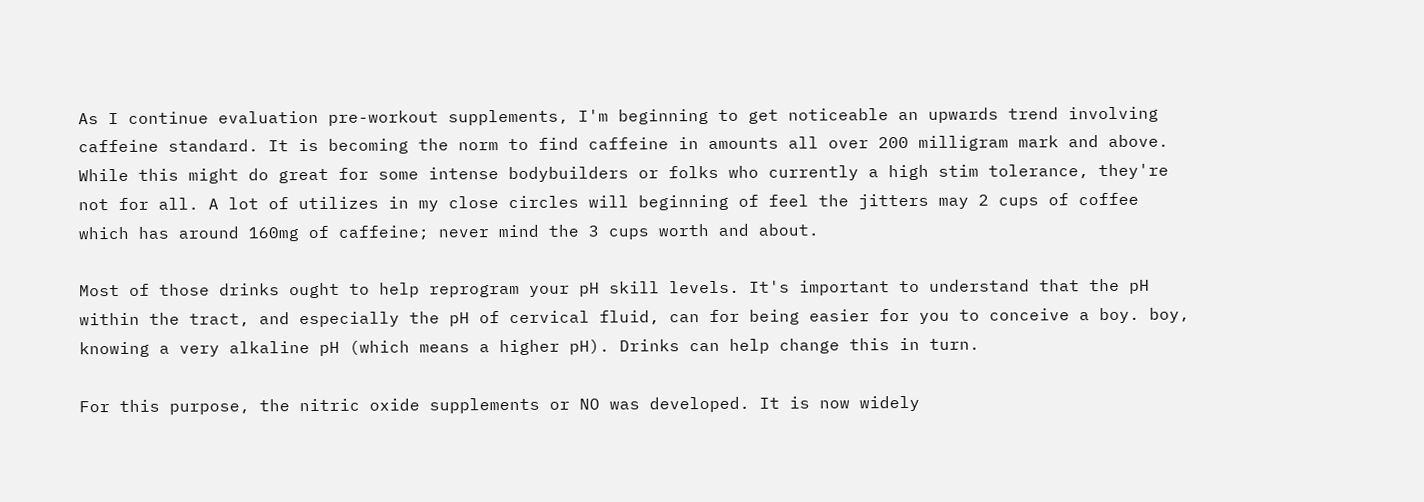As I continue evaluation pre-workout supplements, I'm beginning to get noticeable an upwards trend involving caffeine standard. It is becoming the norm to find caffeine in amounts all over 200 milligram mark and above. While this might do great for some intense bodybuilders or folks who currently a high stim tolerance, they're not for all. A lot of utilizes in my close circles will beginning of feel the jitters may 2 cups of coffee which has around 160mg of caffeine; never mind the 3 cups worth and about.

Most of those drinks ought to help reprogram your pH skill levels. It's important to understand that the pH within the tract, and especially the pH of cervical fluid, can for being easier for you to conceive a boy. boy, knowing a very alkaline pH (which means a higher pH). Drinks can help change this in turn.

For this purpose, the nitric oxide supplements or NO was developed. It is now widely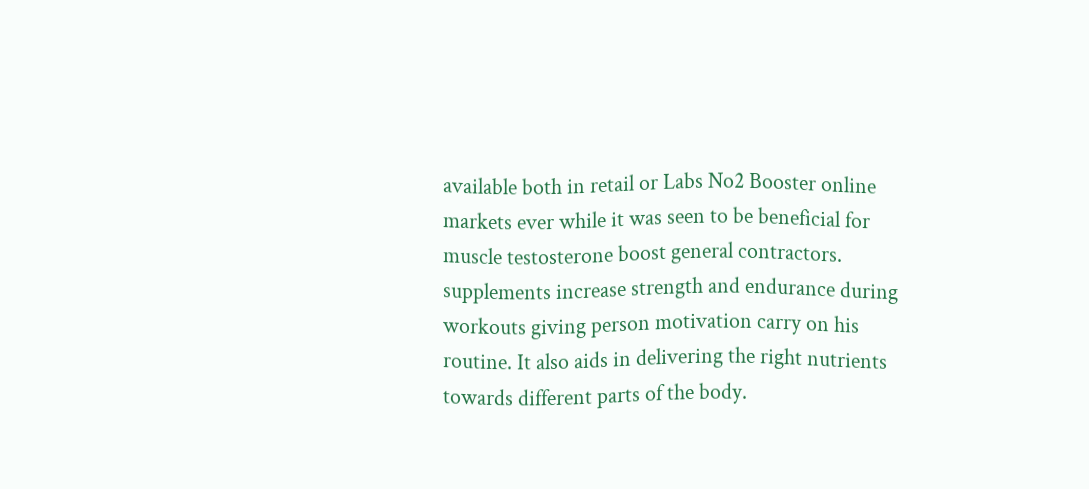available both in retail or Labs No2 Booster online markets ever while it was seen to be beneficial for muscle testosterone boost general contractors. supplements increase strength and endurance during workouts giving person motivation carry on his routine. It also aids in delivering the right nutrients towards different parts of the body.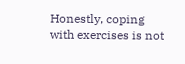Honestly, coping with exercises is not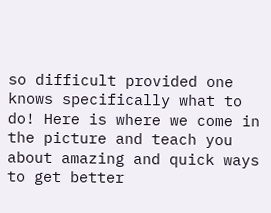so difficult provided one knows specifically what to do! Here is where we come in the picture and teach you about amazing and quick ways to get better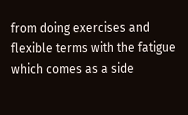from doing exercises and flexible terms with the fatigue which comes as a side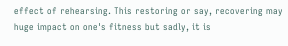effect of rehearsing. This restoring or say, recovering may huge impact on one's fitness but sadly, it is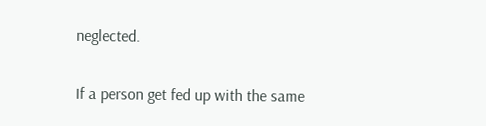neglected.

If a person get fed up with the same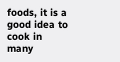foods, it is a good idea to cook in many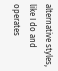alternative styles, like I do and operates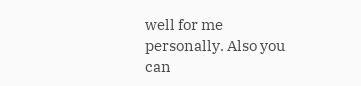well for me personally. Also you can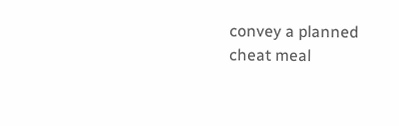convey a planned cheat meal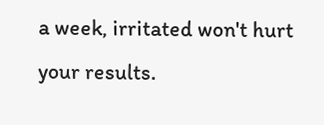a week, irritated won't hurt your results.